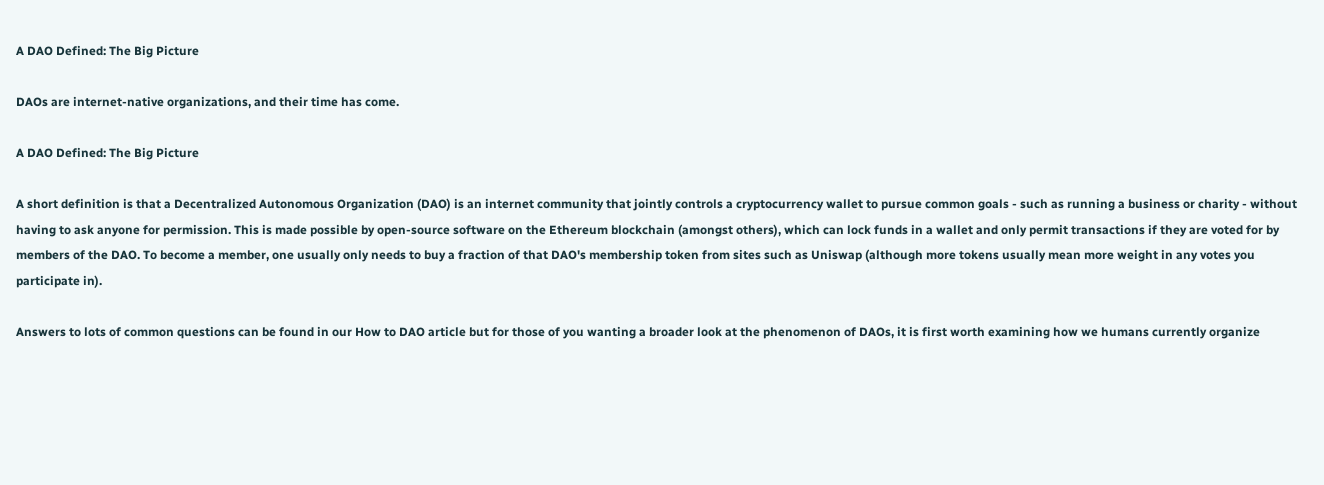A DAO Defined: The Big Picture

DAOs are internet-native organizations, and their time has come.

A DAO Defined: The Big Picture

A short definition is that a Decentralized Autonomous Organization (DAO) is an internet community that jointly controls a cryptocurrency wallet to pursue common goals - such as running a business or charity - without having to ask anyone for permission. This is made possible by open-source software on the Ethereum blockchain (amongst others), which can lock funds in a wallet and only permit transactions if they are voted for by members of the DAO. To become a member, one usually only needs to buy a fraction of that DAO's membership token from sites such as Uniswap (although more tokens usually mean more weight in any votes you participate in).

Answers to lots of common questions can be found in our How to DAO article but for those of you wanting a broader look at the phenomenon of DAOs, it is first worth examining how we humans currently organize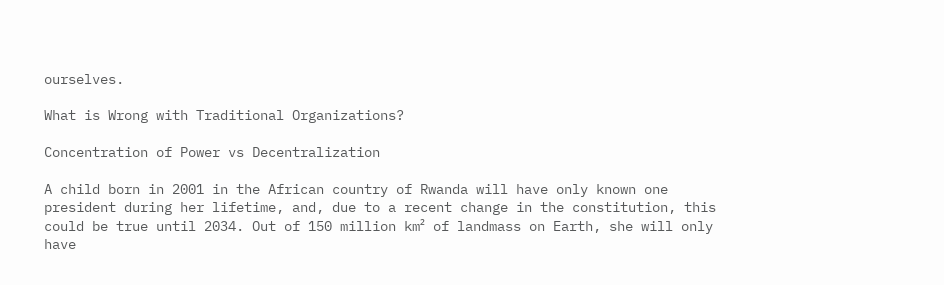ourselves.

What is Wrong with Traditional Organizations?

Concentration of Power vs Decentralization

A child born in 2001 in the African country of Rwanda will have only known one president during her lifetime, and, due to a recent change in the constitution, this could be true until 2034. Out of 150 million km² of landmass on Earth, she will only have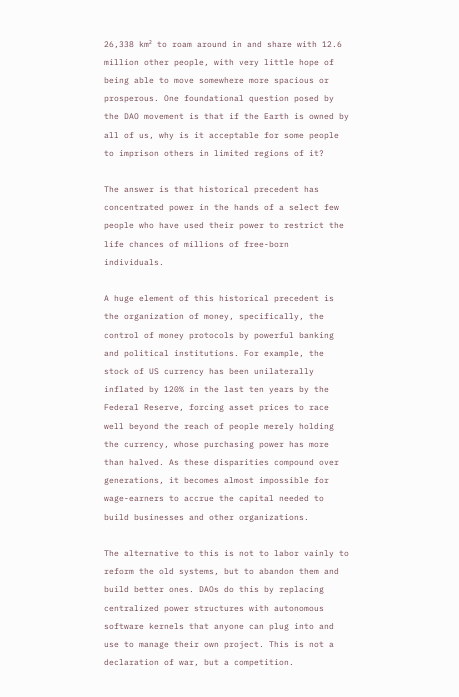26,338 km² to roam around in and share with 12.6 million other people, with very little hope of being able to move somewhere more spacious or prosperous. One foundational question posed by the DAO movement is that if the Earth is owned by all of us, why is it acceptable for some people to imprison others in limited regions of it?

The answer is that historical precedent has concentrated power in the hands of a select few people who have used their power to restrict the life chances of millions of free-born individuals.

A huge element of this historical precedent is the organization of money, specifically, the control of money protocols by powerful banking and political institutions. For example, the stock of US currency has been unilaterally inflated by 120% in the last ten years by the Federal Reserve, forcing asset prices to race well beyond the reach of people merely holding the currency, whose purchasing power has more than halved. As these disparities compound over generations, it becomes almost impossible for wage-earners to accrue the capital needed to build businesses and other organizations.

The alternative to this is not to labor vainly to reform the old systems, but to abandon them and build better ones. DAOs do this by replacing centralized power structures with autonomous software kernels that anyone can plug into and use to manage their own project. This is not a declaration of war, but a competition.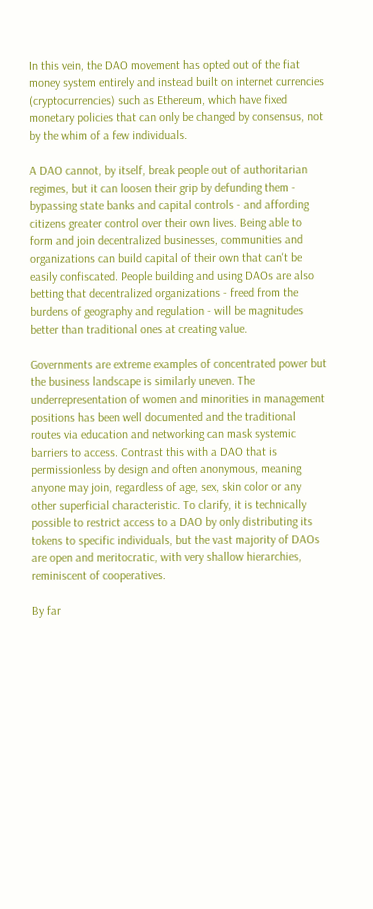In this vein, the DAO movement has opted out of the fiat money system entirely and instead built on internet currencies (cryptocurrencies) such as Ethereum, which have fixed monetary policies that can only be changed by consensus, not by the whim of a few individuals.

A DAO cannot, by itself, break people out of authoritarian regimes, but it can loosen their grip by defunding them - bypassing state banks and capital controls - and affording citizens greater control over their own lives. Being able to form and join decentralized businesses, communities and organizations can build capital of their own that can't be easily confiscated. People building and using DAOs are also betting that decentralized organizations - freed from the burdens of geography and regulation - will be magnitudes better than traditional ones at creating value.

Governments are extreme examples of concentrated power but the business landscape is similarly uneven. The underrepresentation of women and minorities in management positions has been well documented and the traditional routes via education and networking can mask systemic barriers to access. Contrast this with a DAO that is permissionless by design and often anonymous, meaning anyone may join, regardless of age, sex, skin color or any other superficial characteristic. To clarify, it is technically possible to restrict access to a DAO by only distributing its tokens to specific individuals, but the vast majority of DAOs are open and meritocratic, with very shallow hierarchies, reminiscent of cooperatives.

By far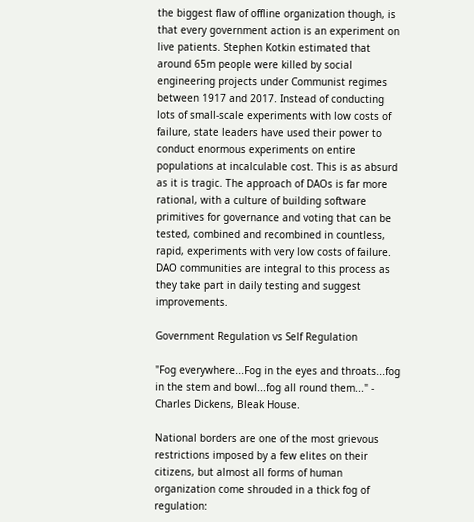the biggest flaw of offline organization though, is that every government action is an experiment on live patients. Stephen Kotkin estimated that around 65m people were killed by social engineering projects under Communist regimes between 1917 and 2017. Instead of conducting lots of small-scale experiments with low costs of failure, state leaders have used their power to conduct enormous experiments on entire populations at incalculable cost. This is as absurd as it is tragic. The approach of DAOs is far more rational, with a culture of building software primitives for governance and voting that can be tested, combined and recombined in countless, rapid, experiments with very low costs of failure. DAO communities are integral to this process as they take part in daily testing and suggest improvements.

Government Regulation vs Self Regulation

"Fog everywhere...Fog in the eyes and throats...fog in the stem and bowl...fog all round them..." - Charles Dickens, Bleak House.

National borders are one of the most grievous restrictions imposed by a few elites on their citizens, but almost all forms of human organization come shrouded in a thick fog of regulation: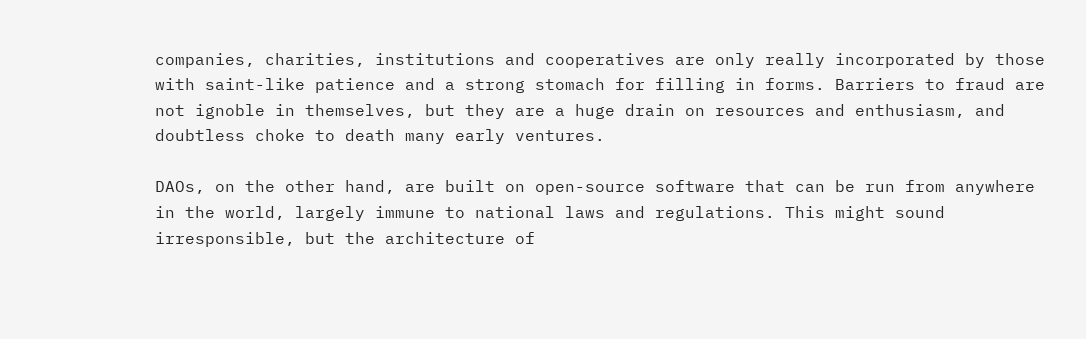companies, charities, institutions and cooperatives are only really incorporated by those with saint-like patience and a strong stomach for filling in forms. Barriers to fraud are not ignoble in themselves, but they are a huge drain on resources and enthusiasm, and doubtless choke to death many early ventures.

DAOs, on the other hand, are built on open-source software that can be run from anywhere in the world, largely immune to national laws and regulations. This might sound irresponsible, but the architecture of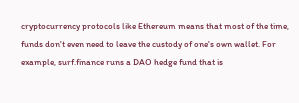cryptocurrency protocols like Ethereum means that most of the time, funds don't even need to leave the custody of one's own wallet. For example, surf.finance runs a DAO hedge fund that is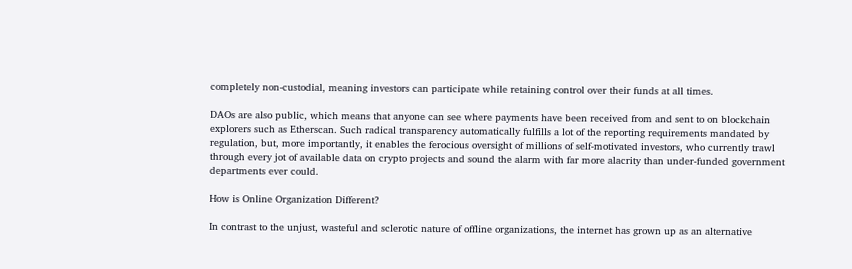completely non-custodial, meaning investors can participate while retaining control over their funds at all times.

DAOs are also public, which means that anyone can see where payments have been received from and sent to on blockchain explorers such as Etherscan. Such radical transparency automatically fulfills a lot of the reporting requirements mandated by regulation, but, more importantly, it enables the ferocious oversight of millions of self-motivated investors, who currently trawl through every jot of available data on crypto projects and sound the alarm with far more alacrity than under-funded government departments ever could.

How is Online Organization Different?

In contrast to the unjust, wasteful and sclerotic nature of offline organizations, the internet has grown up as an alternative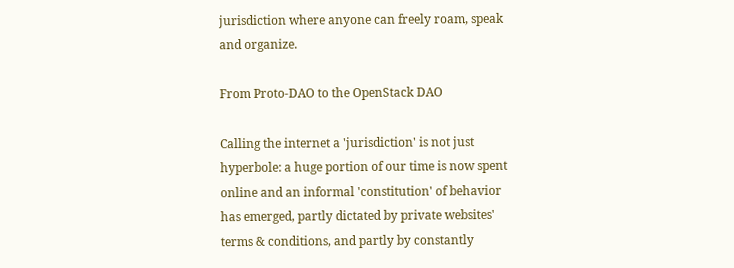jurisdiction where anyone can freely roam, speak and organize.

From Proto-DAO to the OpenStack DAO

Calling the internet a 'jurisdiction' is not just hyperbole: a huge portion of our time is now spent online and an informal 'constitution' of behavior has emerged, partly dictated by private websites' terms & conditions, and partly by constantly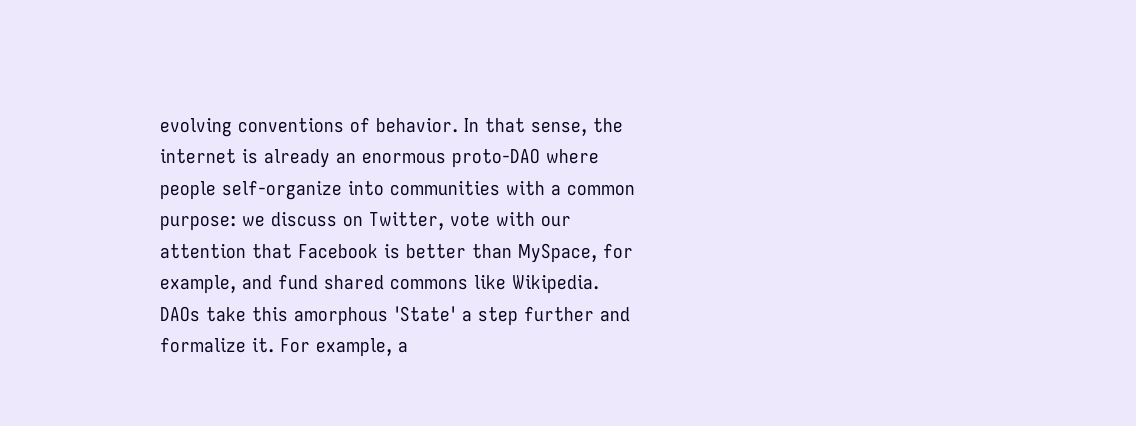evolving conventions of behavior. In that sense, the internet is already an enormous proto-DAO where people self-organize into communities with a common purpose: we discuss on Twitter, vote with our attention that Facebook is better than MySpace, for example, and fund shared commons like Wikipedia. DAOs take this amorphous 'State' a step further and formalize it. For example, a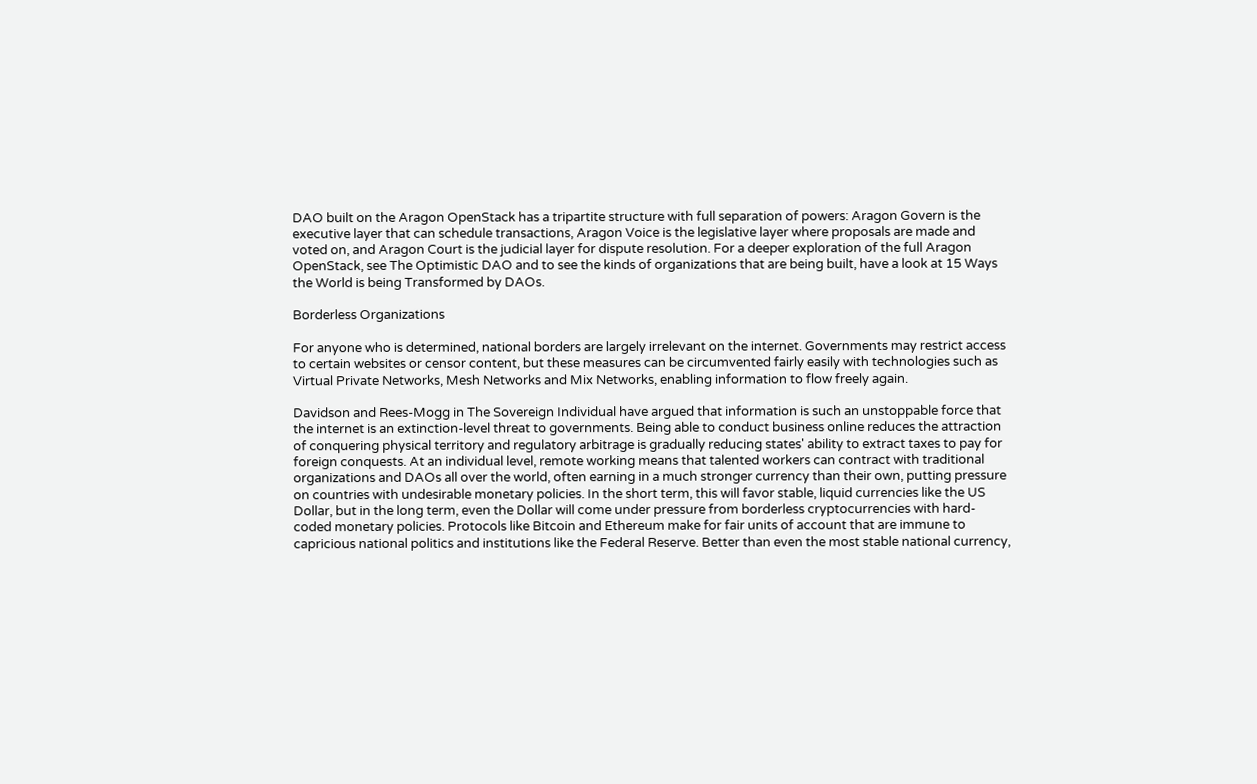DAO built on the Aragon OpenStack has a tripartite structure with full separation of powers: Aragon Govern is the executive layer that can schedule transactions, Aragon Voice is the legislative layer where proposals are made and voted on, and Aragon Court is the judicial layer for dispute resolution. For a deeper exploration of the full Aragon OpenStack, see The Optimistic DAO and to see the kinds of organizations that are being built, have a look at 15 Ways the World is being Transformed by DAOs.

Borderless Organizations

For anyone who is determined, national borders are largely irrelevant on the internet. Governments may restrict access to certain websites or censor content, but these measures can be circumvented fairly easily with technologies such as Virtual Private Networks, Mesh Networks and Mix Networks, enabling information to flow freely again.

Davidson and Rees-Mogg in The Sovereign Individual have argued that information is such an unstoppable force that the internet is an extinction-level threat to governments. Being able to conduct business online reduces the attraction of conquering physical territory and regulatory arbitrage is gradually reducing states' ability to extract taxes to pay for foreign conquests. At an individual level, remote working means that talented workers can contract with traditional organizations and DAOs all over the world, often earning in a much stronger currency than their own, putting pressure on countries with undesirable monetary policies. In the short term, this will favor stable, liquid currencies like the US Dollar, but in the long term, even the Dollar will come under pressure from borderless cryptocurrencies with hard-coded monetary policies. Protocols like Bitcoin and Ethereum make for fair units of account that are immune to capricious national politics and institutions like the Federal Reserve. Better than even the most stable national currency,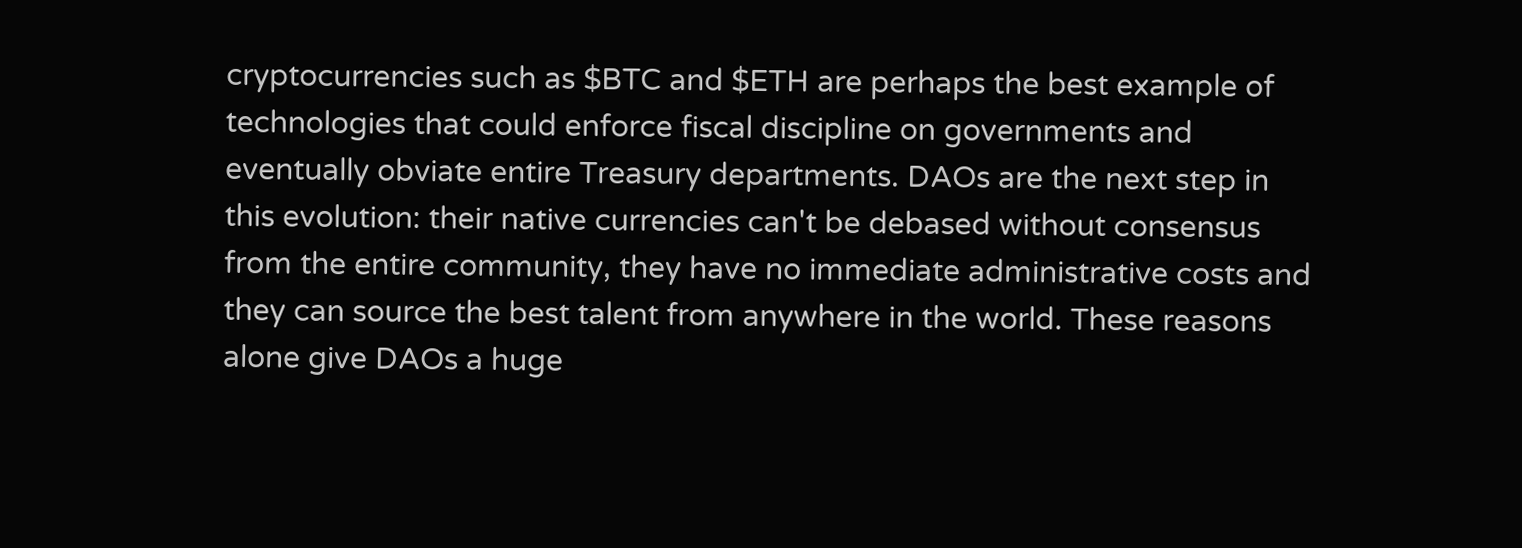cryptocurrencies such as $BTC and $ETH are perhaps the best example of technologies that could enforce fiscal discipline on governments and eventually obviate entire Treasury departments. DAOs are the next step in this evolution: their native currencies can't be debased without consensus from the entire community, they have no immediate administrative costs and they can source the best talent from anywhere in the world. These reasons alone give DAOs a huge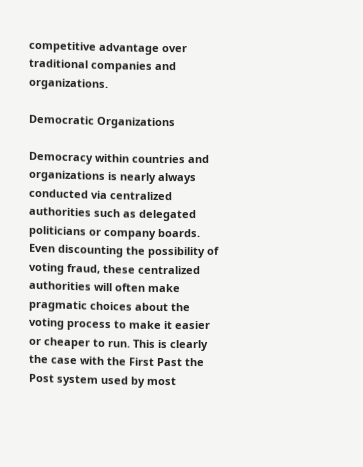competitive advantage over traditional companies and organizations.

Democratic Organizations

Democracy within countries and organizations is nearly always conducted via centralized authorities such as delegated politicians or company boards. Even discounting the possibility of voting fraud, these centralized authorities will often make pragmatic choices about the voting process to make it easier or cheaper to run. This is clearly the case with the First Past the Post system used by most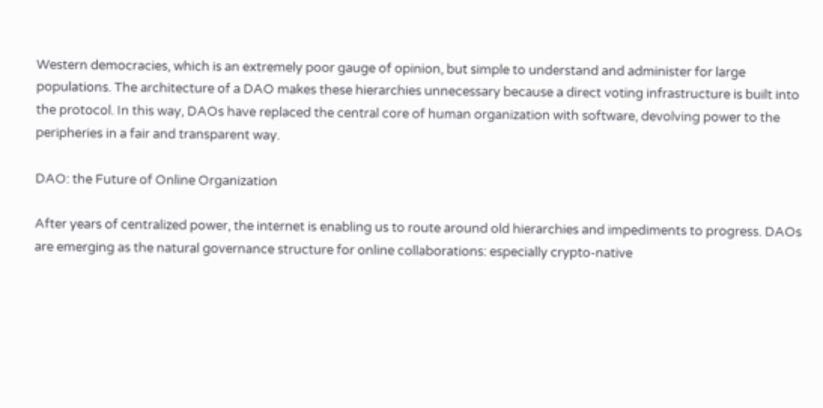Western democracies, which is an extremely poor gauge of opinion, but simple to understand and administer for large populations. The architecture of a DAO makes these hierarchies unnecessary because a direct voting infrastructure is built into the protocol. In this way, DAOs have replaced the central core of human organization with software, devolving power to the peripheries in a fair and transparent way.

DAO: the Future of Online Organization

After years of centralized power, the internet is enabling us to route around old hierarchies and impediments to progress. DAOs are emerging as the natural governance structure for online collaborations: especially crypto-native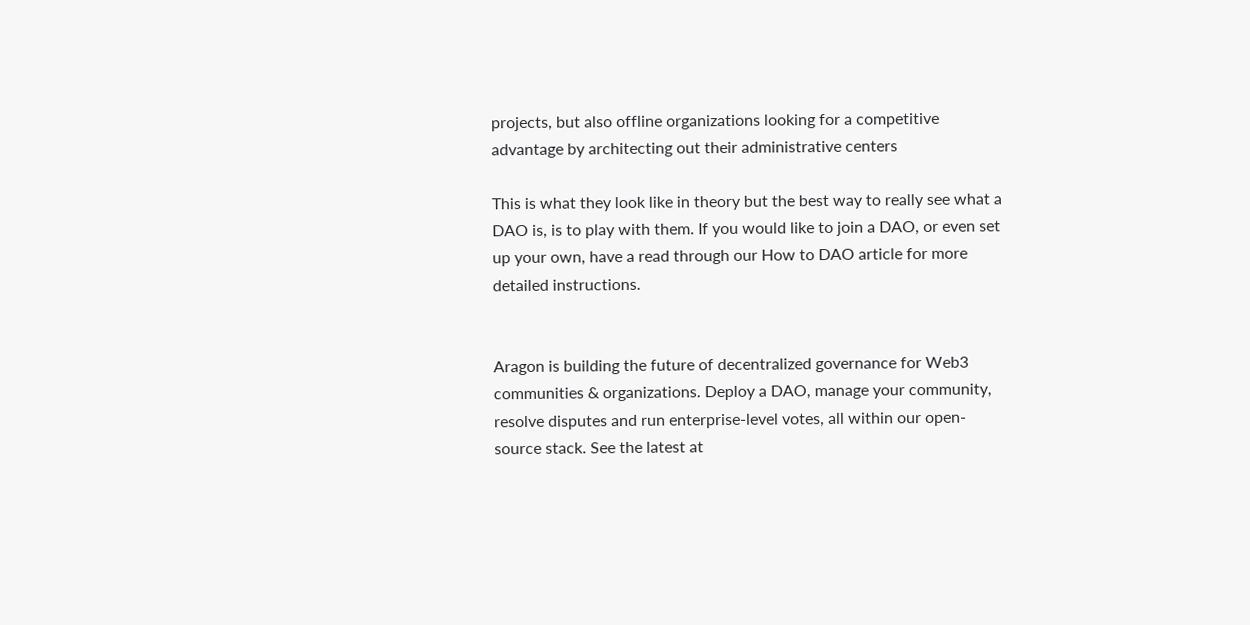projects, but also offline organizations looking for a competitive advantage by architecting out their administrative centers

This is what they look like in theory but the best way to really see what a DAO is, is to play with them. If you would like to join a DAO, or even set up your own, have a read through our How to DAO article for more detailed instructions.


Aragon is building the future of decentralized governance for Web3 communities & organizations. Deploy a DAO, manage your community, resolve disputes and run enterprise-level votes, all within our open-source stack. See the latest at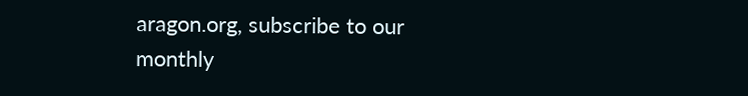aragon.org, subscribe to our monthly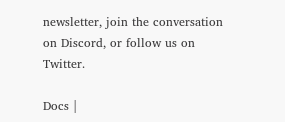newsletter, join the conversation on Discord, or follow us on Twitter.

Docs |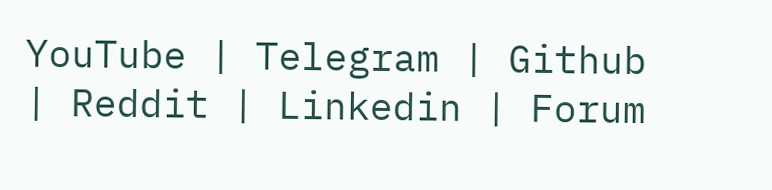YouTube | Telegram | Github | Reddit | Linkedin | Forum